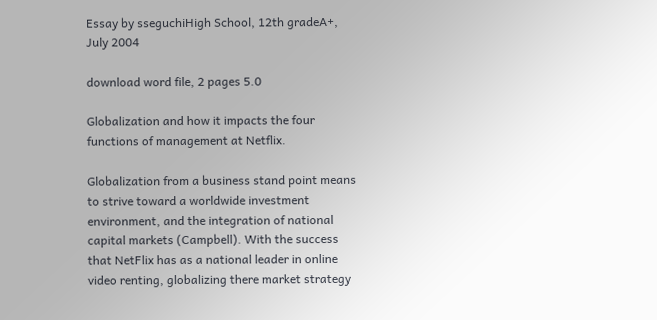Essay by sseguchiHigh School, 12th gradeA+, July 2004

download word file, 2 pages 5.0

Globalization and how it impacts the four functions of management at Netflix.

Globalization from a business stand point means to strive toward a worldwide investment environment, and the integration of national capital markets (Campbell). With the success that NetFlix has as a national leader in online video renting, globalizing there market strategy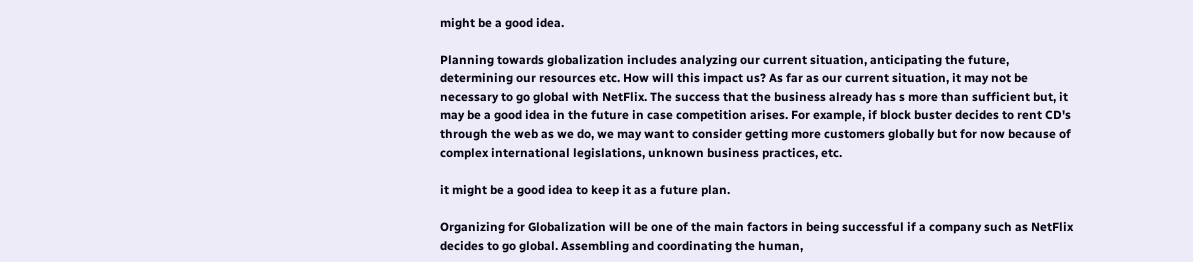might be a good idea.

Planning towards globalization includes analyzing our current situation, anticipating the future, determining our resources etc. How will this impact us? As far as our current situation, it may not be necessary to go global with NetFlix. The success that the business already has s more than sufficient but, it may be a good idea in the future in case competition arises. For example, if block buster decides to rent CD's through the web as we do, we may want to consider getting more customers globally but for now because of complex international legislations, unknown business practices, etc.

it might be a good idea to keep it as a future plan.

Organizing for Globalization will be one of the main factors in being successful if a company such as NetFlix decides to go global. Assembling and coordinating the human,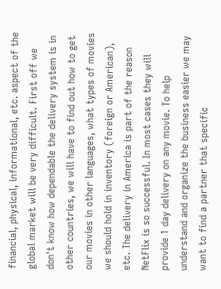financial, physical, informational, etc. aspect of the global market will be very difficult. First off we don't know how dependable the delivery system is in other countries, we will have to find out how to get our movies in other languages, what types of movies we should hold in inventory (foreign or American), etc. The delivery in America is part of the reason NetFlix is so successful. In most cases they will provide 1 day delivery on any movie. To help understand and organize the business easier we may want to find a partner that specific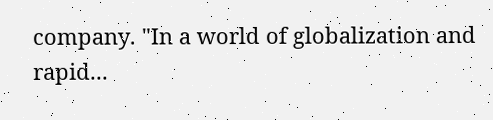company. "In a world of globalization and rapid...